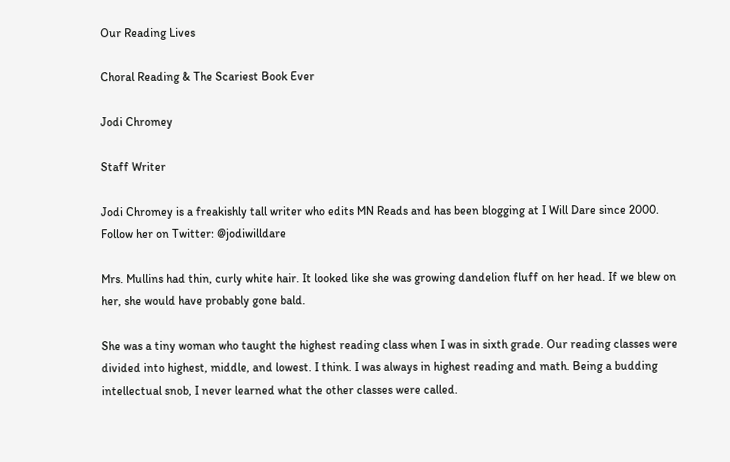Our Reading Lives

Choral Reading & The Scariest Book Ever

Jodi Chromey

Staff Writer

Jodi Chromey is a freakishly tall writer who edits MN Reads and has been blogging at I Will Dare since 2000. Follow her on Twitter: @jodiwilldare

Mrs. Mullins had thin, curly white hair. It looked like she was growing dandelion fluff on her head. If we blew on her, she would have probably gone bald.

She was a tiny woman who taught the highest reading class when I was in sixth grade. Our reading classes were divided into highest, middle, and lowest. I think. I was always in highest reading and math. Being a budding intellectual snob, I never learned what the other classes were called.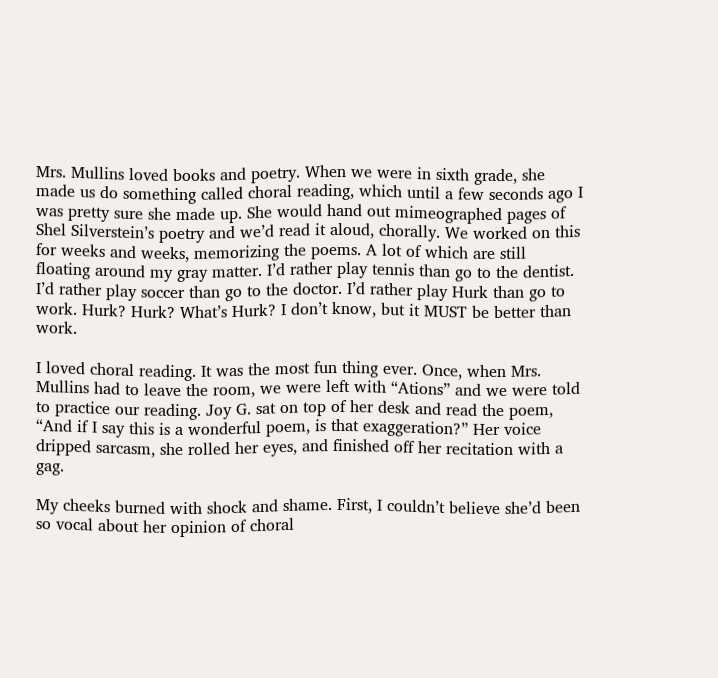Mrs. Mullins loved books and poetry. When we were in sixth grade, she made us do something called choral reading, which until a few seconds ago I was pretty sure she made up. She would hand out mimeographed pages of Shel Silverstein’s poetry and we’d read it aloud, chorally. We worked on this for weeks and weeks, memorizing the poems. A lot of which are still floating around my gray matter. I’d rather play tennis than go to the dentist. I’d rather play soccer than go to the doctor. I’d rather play Hurk than go to work. Hurk? Hurk? What’s Hurk? I don’t know, but it MUST be better than work.

I loved choral reading. It was the most fun thing ever. Once, when Mrs. Mullins had to leave the room, we were left with “Ations” and we were told to practice our reading. Joy G. sat on top of her desk and read the poem, “And if I say this is a wonderful poem, is that exaggeration?” Her voice dripped sarcasm, she rolled her eyes, and finished off her recitation with a gag.

My cheeks burned with shock and shame. First, I couldn’t believe she’d been so vocal about her opinion of choral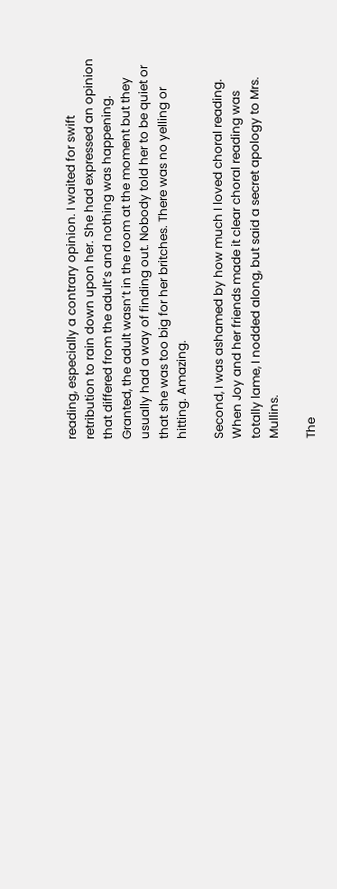reading, especially a contrary opinion. I waited for swift retribution to rain down upon her. She had expressed an opinion that differed from the adult’s and nothing was happening. Granted, the adult wasn’t in the room at the moment but they usually had a way of finding out. Nobody told her to be quiet or that she was too big for her britches. There was no yelling or hitting. Amazing.

Second, I was ashamed by how much I loved choral reading. When Joy and her friends made it clear choral reading was totally lame, I nodded along, but said a secret apology to Mrs. Mullins.

The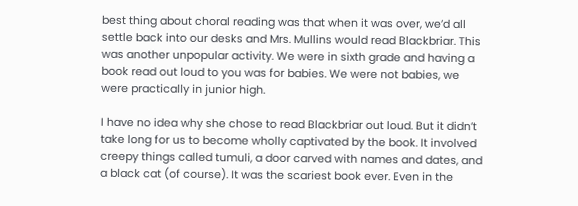best thing about choral reading was that when it was over, we’d all settle back into our desks and Mrs. Mullins would read Blackbriar. This was another unpopular activity. We were in sixth grade and having a book read out loud to you was for babies. We were not babies, we were practically in junior high.

I have no idea why she chose to read Blackbriar out loud. But it didn’t take long for us to become wholly captivated by the book. It involved creepy things called tumuli, a door carved with names and dates, and a black cat (of course). It was the scariest book ever. Even in the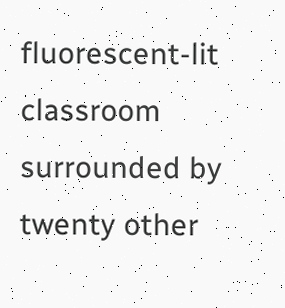fluorescent-lit classroom surrounded by twenty other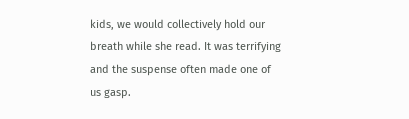kids, we would collectively hold our breath while she read. It was terrifying and the suspense often made one of us gasp.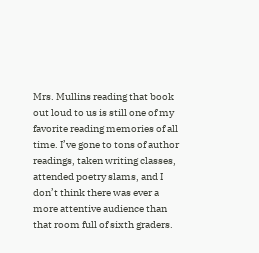Mrs. Mullins reading that book out loud to us is still one of my favorite reading memories of all time. I’ve gone to tons of author readings, taken writing classes, attended poetry slams, and I don’t think there was ever a more attentive audience than that room full of sixth graders.